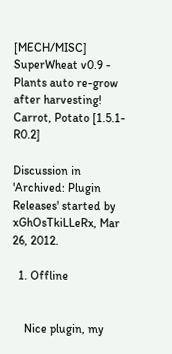[MECH/MISC] SuperWheat v0.9 - Plants auto re-grow after harvesting! Carrot, Potato [1.5.1-R0.2]

Discussion in 'Archived: Plugin Releases' started by xGhOsTkiLLeRx, Mar 26, 2012.

  1. Offline


    Nice plugin, my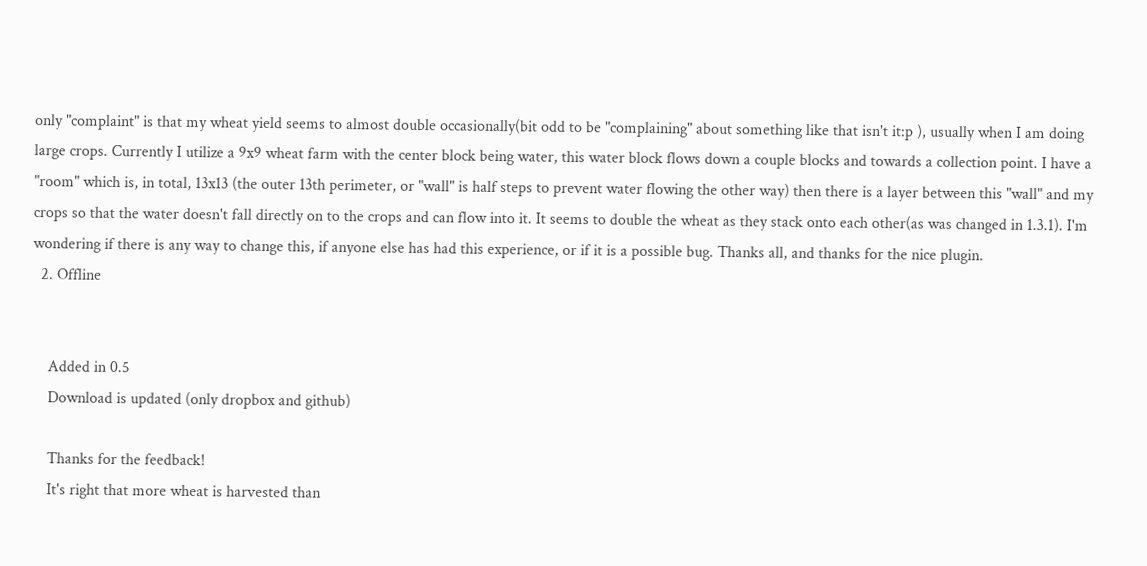only "complaint" is that my wheat yield seems to almost double occasionally(bit odd to be "complaining" about something like that isn't it:p ), usually when I am doing large crops. Currently I utilize a 9x9 wheat farm with the center block being water, this water block flows down a couple blocks and towards a collection point. I have a "room" which is, in total, 13x13 (the outer 13th perimeter, or "wall" is half steps to prevent water flowing the other way) then there is a layer between this "wall" and my crops so that the water doesn't fall directly on to the crops and can flow into it. It seems to double the wheat as they stack onto each other(as was changed in 1.3.1). I'm wondering if there is any way to change this, if anyone else has had this experience, or if it is a possible bug. Thanks all, and thanks for the nice plugin.
  2. Offline


    Added in 0.5
    Download is updated (only dropbox and github)

    Thanks for the feedback!
    It's right that more wheat is harvested than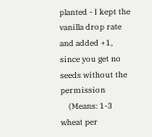planted - I kept the vanilla drop rate and added +1, since you get no seeds without the permission
    (Means: 1-3 wheat per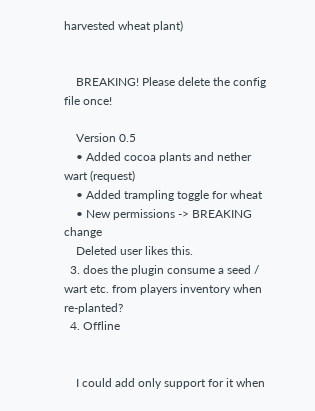harvested wheat plant)


    BREAKING! Please delete the config file once!

    Version 0.5
    • Added cocoa plants and nether wart (request)
    • Added trampling toggle for wheat
    • New permissions -> BREAKING change
    Deleted user likes this.
  3. does the plugin consume a seed / wart etc. from players inventory when re-planted?
  4. Offline


    I could add only support for it when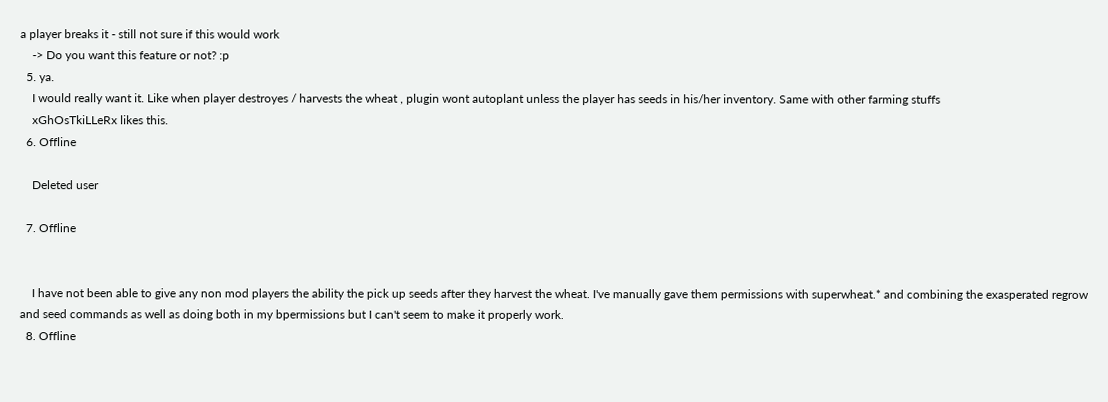a player breaks it - still not sure if this would work
    -> Do you want this feature or not? :p
  5. ya.
    I would really want it. Like when player destroyes / harvests the wheat , plugin wont autoplant unless the player has seeds in his/her inventory. Same with other farming stuffs
    xGhOsTkiLLeRx likes this.
  6. Offline

    Deleted user

  7. Offline


    I have not been able to give any non mod players the ability the pick up seeds after they harvest the wheat. I've manually gave them permissions with superwheat.* and combining the exasperated regrow and seed commands as well as doing both in my bpermissions but I can't seem to make it properly work.
  8. Offline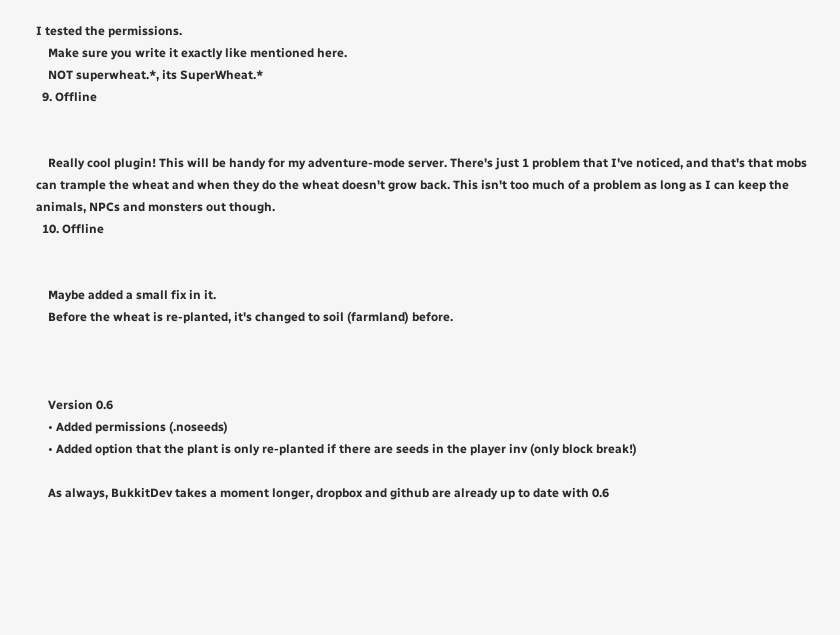I tested the permissions.
    Make sure you write it exactly like mentioned here.
    NOT superwheat.*, its SuperWheat.*
  9. Offline


    Really cool plugin! This will be handy for my adventure-mode server. There's just 1 problem that I've noticed, and that's that mobs can trample the wheat and when they do the wheat doesn't grow back. This isn't too much of a problem as long as I can keep the animals, NPCs and monsters out though.
  10. Offline


    Maybe added a small fix in it.
    Before the wheat is re-planted, it's changed to soil (farmland) before.



    Version 0.6
    • Added permissions (.noseeds)
    • Added option that the plant is only re-planted if there are seeds in the player inv (only block break!)

    As always, BukkitDev takes a moment longer, dropbox and github are already up to date with 0.6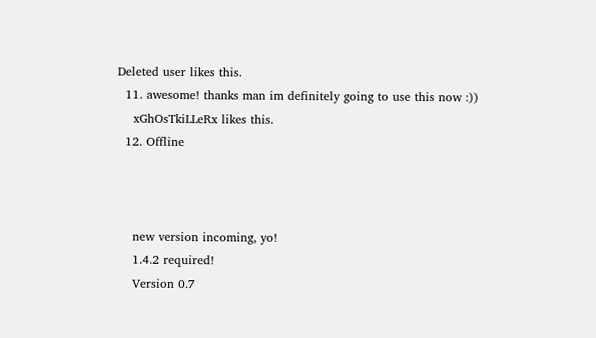Deleted user likes this.
  11. awesome! thanks man im definitely going to use this now :))
    xGhOsTkiLLeRx likes this.
  12. Offline



    new version incoming, yo!
    1.4.2 required!
    Version 0.7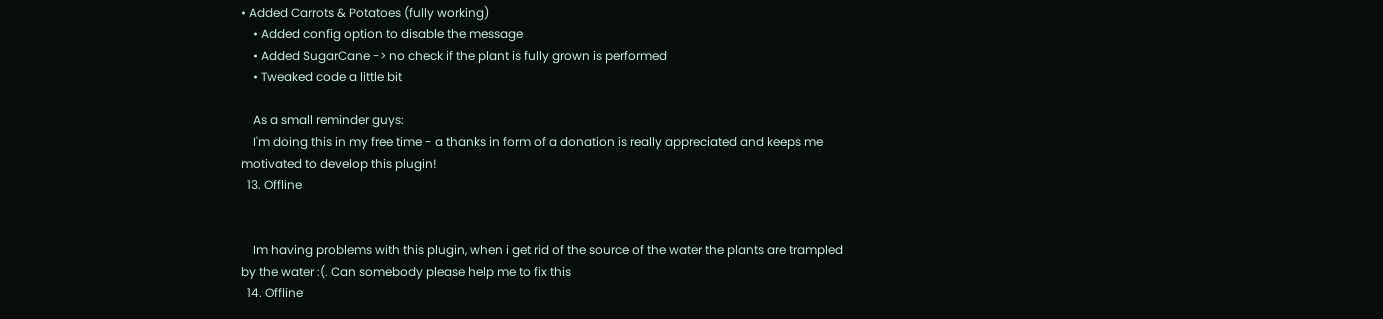• Added Carrots & Potatoes (fully working)
    • Added config option to disable the message
    • Added SugarCane -> no check if the plant is fully grown is performed
    • Tweaked code a little bit

    As a small reminder guys:
    I'm doing this in my free time - a thanks in form of a donation is really appreciated and keeps me motivated to develop this plugin!
  13. Offline


    Im having problems with this plugin, when i get rid of the source of the water the plants are trampled by the water :(. Can somebody please help me to fix this
  14. Offline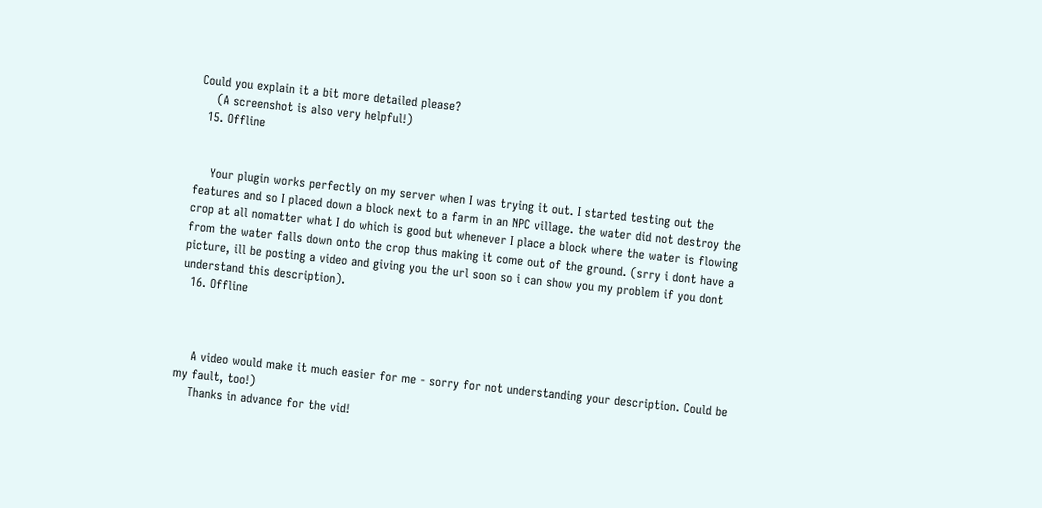Could you explain it a bit more detailed please?
    (A screenshot is also very helpful!)
  15. Offline


    Your plugin works perfectly on my server when I was trying it out. I started testing out the features and so I placed down a block next to a farm in an NPC village. the water did not destroy the crop at all nomatter what I do which is good but whenever I place a block where the water is flowing from the water falls down onto the crop thus making it come out of the ground. (srry i dont have a picture, ill be posting a video and giving you the url soon so i can show you my problem if you dont understand this description).
  16. Offline



    A video would make it much easier for me - sorry for not understanding your description. Could be my fault, too!)
    Thanks in advance for the vid!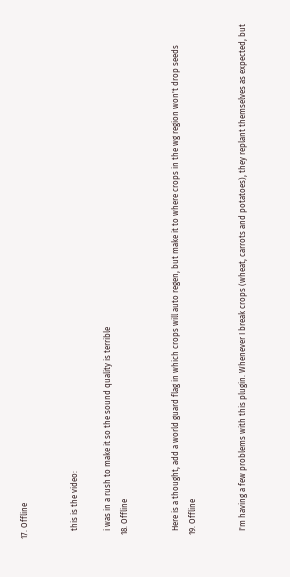17. Offline


    this is the video:

    i was in a rush to make it so the sound quality is terrible
  18. Offline


    Here is a thought, add a world guard flag in which crops will auto regen, but make it to where crops in the wg region won't drop seeds
  19. Offline


    I'm having a few problems with this plugin. Whenever I break crops (wheat, carrots and potatoes), they replant themselves as expected, but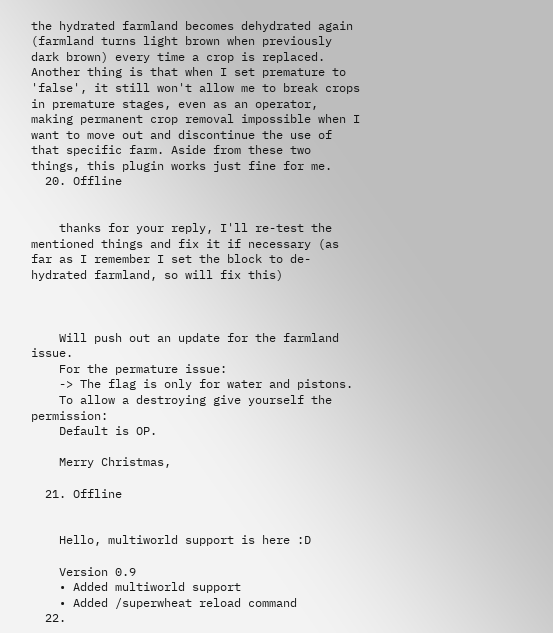the hydrated farmland becomes dehydrated again (farmland turns light brown when previously dark brown) every time a crop is replaced. Another thing is that when I set premature to 'false', it still won't allow me to break crops in premature stages, even as an operator, making permanent crop removal impossible when I want to move out and discontinue the use of that specific farm. Aside from these two things, this plugin works just fine for me.
  20. Offline


    thanks for your reply, I'll re-test the mentioned things and fix it if necessary (as far as I remember I set the block to de-hydrated farmland, so will fix this)



    Will push out an update for the farmland issue.
    For the permature issue:
    -> The flag is only for water and pistons.
    To allow a destroying give yourself the permission:
    Default is OP.

    Merry Christmas,

  21. Offline


    Hello, multiworld support is here :D

    Version 0.9
    • Added multiworld support
    • Added /superwheat reload command
  22.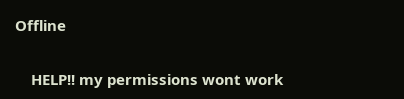Offline


    HELP!! my permissions wont work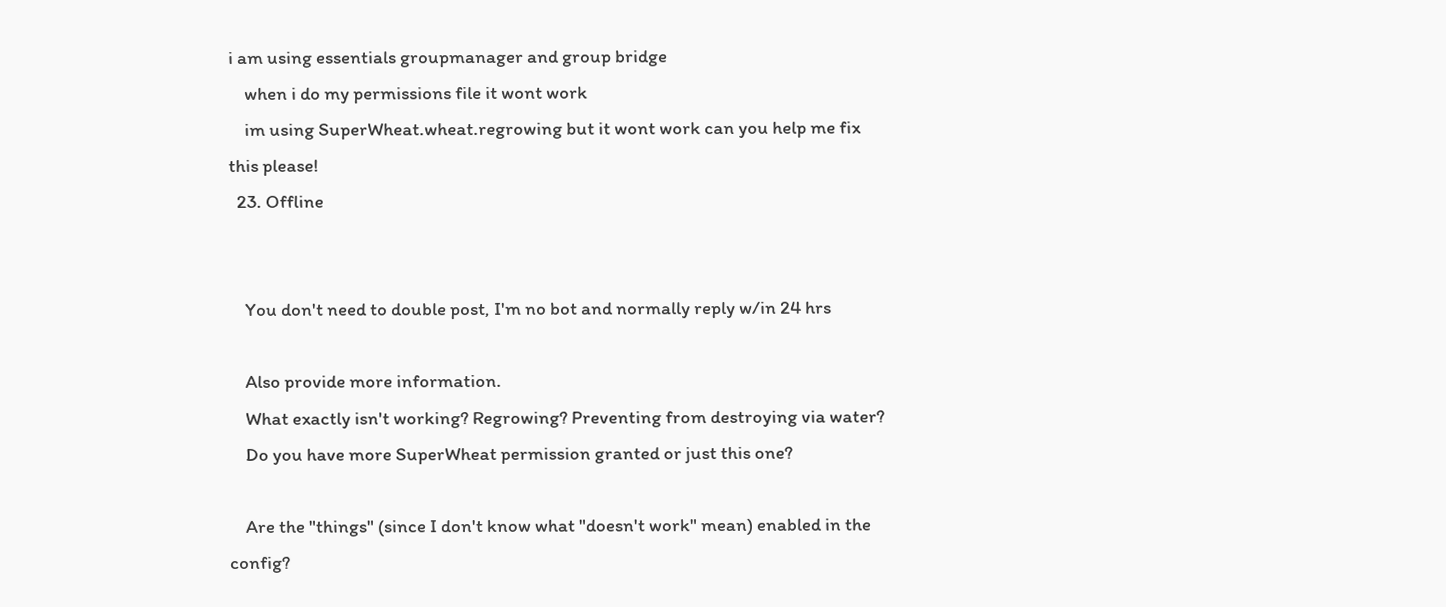i am using essentials groupmanager and group bridge
    when i do my permissions file it wont work
    im using SuperWheat.wheat.regrowing but it wont work can you help me fix this please!
  23. Offline


    You don't need to double post, I'm no bot and normally reply w/in 24 hrs

    Also provide more information.
    What exactly isn't working? Regrowing? Preventing from destroying via water?
    Do you have more SuperWheat permission granted or just this one?

    Are the "things" (since I don't know what "doesn't work" mean) enabled in the config?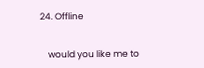24. Offline


    would you like me to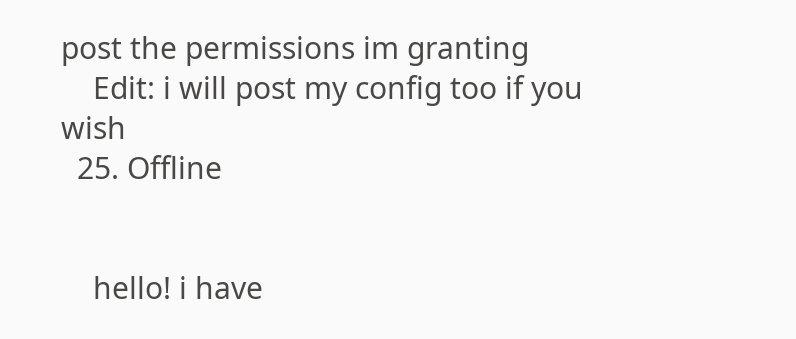post the permissions im granting
    Edit: i will post my config too if you wish
  25. Offline


    hello! i have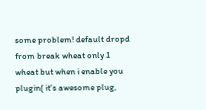some problem! default dropd from break wheat only 1 wheat but when i enable you plugin( it's awesome plug,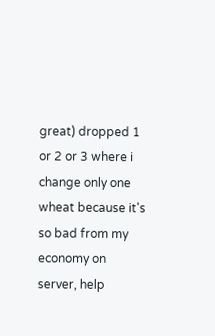great) dropped 1 or 2 or 3 where i change only one wheat because it's so bad from my economy on server, help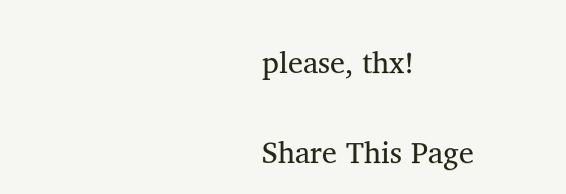please, thx!

Share This Page